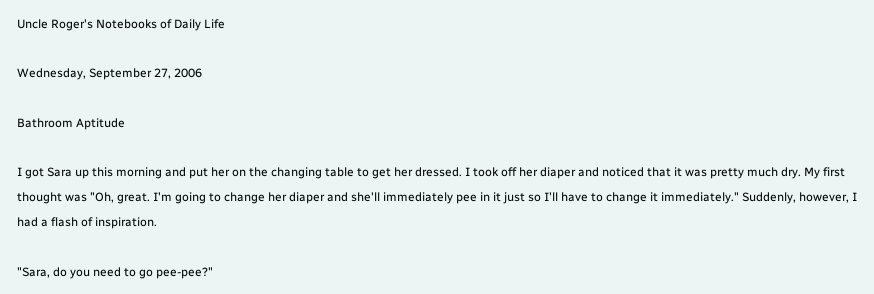Uncle Roger's Notebooks of Daily Life

Wednesday, September 27, 2006

Bathroom Aptitude

I got Sara up this morning and put her on the changing table to get her dressed. I took off her diaper and noticed that it was pretty much dry. My first thought was "Oh, great. I'm going to change her diaper and she'll immediately pee in it just so I'll have to change it immediately." Suddenly, however, I had a flash of inspiration.

"Sara, do you need to go pee-pee?"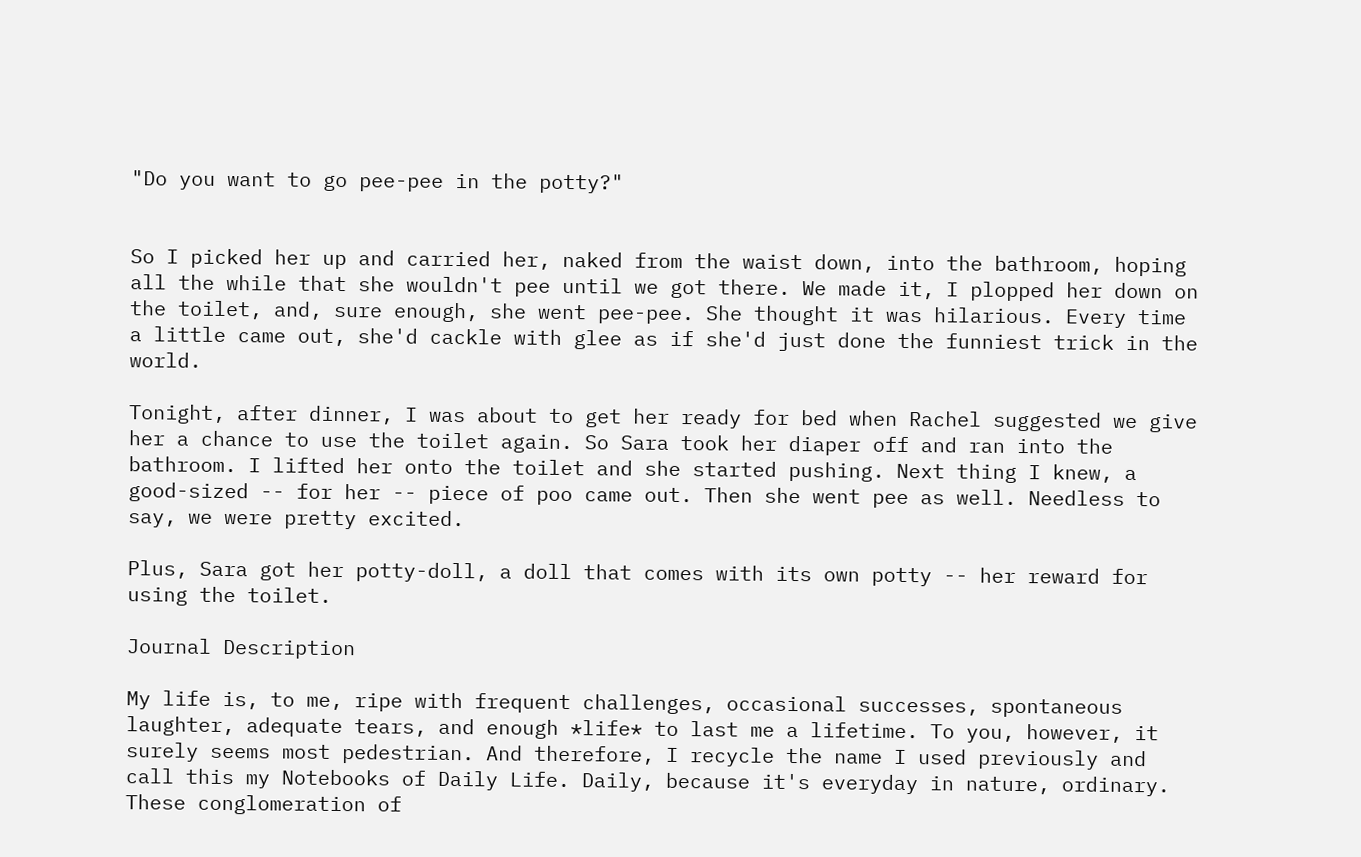"Do you want to go pee-pee in the potty?"


So I picked her up and carried her, naked from the waist down, into the bathroom, hoping all the while that she wouldn't pee until we got there. We made it, I plopped her down on the toilet, and, sure enough, she went pee-pee. She thought it was hilarious. Every time a little came out, she'd cackle with glee as if she'd just done the funniest trick in the world.

Tonight, after dinner, I was about to get her ready for bed when Rachel suggested we give her a chance to use the toilet again. So Sara took her diaper off and ran into the bathroom. I lifted her onto the toilet and she started pushing. Next thing I knew, a good-sized -- for her -- piece of poo came out. Then she went pee as well. Needless to say, we were pretty excited.

Plus, Sara got her potty-doll, a doll that comes with its own potty -- her reward for using the toilet.

Journal Description

My life is, to me, ripe with frequent challenges, occasional successes, spontaneous laughter, adequate tears, and enough *life* to last me a lifetime. To you, however, it surely seems most pedestrian. And therefore, I recycle the name I used previously and call this my Notebooks of Daily Life. Daily, because it's everyday in nature, ordinary. These conglomeration of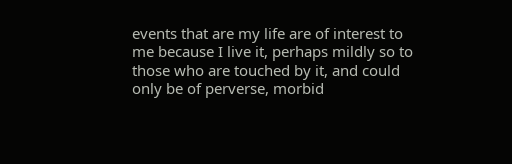events that are my life are of interest to me because I live it, perhaps mildly so to those who are touched by it, and could only be of perverse, morbid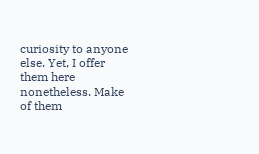curiosity to anyone else. Yet, I offer them here nonetheless. Make of them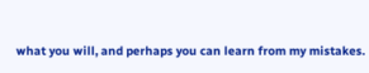what you will, and perhaps you can learn from my mistakes.